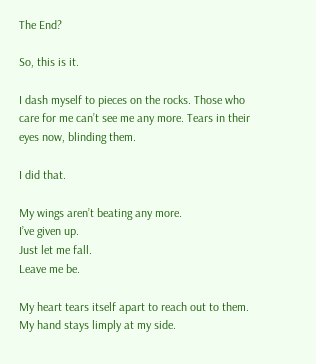The End?

So, this is it.

I dash myself to pieces on the rocks. Those who care for me can’t see me any more. Tears in their eyes now, blinding them.

I did that.

My wings aren’t beating any more.
I’ve given up.
Just let me fall.
Leave me be.

My heart tears itself apart to reach out to them.
My hand stays limply at my side.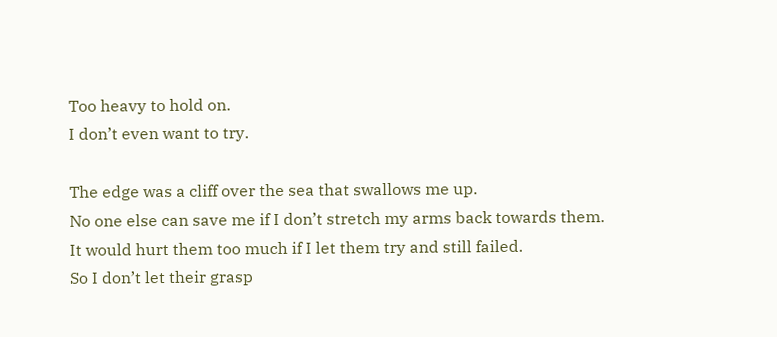Too heavy to hold on.
I don’t even want to try.

The edge was a cliff over the sea that swallows me up.
No one else can save me if I don’t stretch my arms back towards them.
It would hurt them too much if I let them try and still failed.
So I don’t let their grasp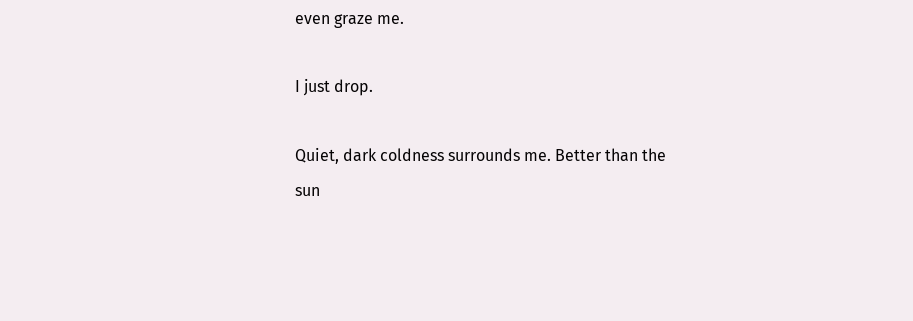even graze me.

I just drop.

Quiet, dark coldness surrounds me. Better than the sun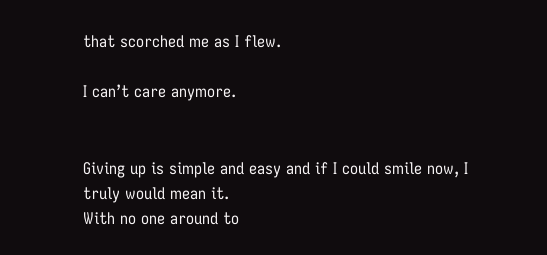that scorched me as I flew.

I can’t care anymore.


Giving up is simple and easy and if I could smile now, I truly would mean it.
With no one around to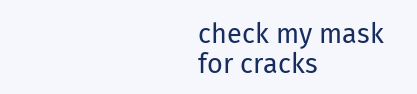check my mask for cracks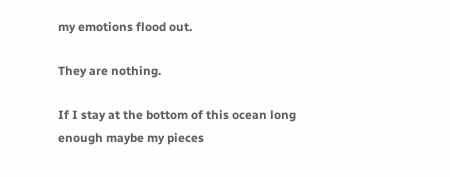my emotions flood out.

They are nothing.

If I stay at the bottom of this ocean long enough maybe my pieces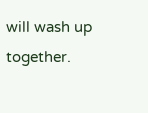will wash up together.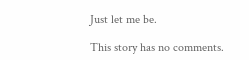Just let me be.

This story has no comments.